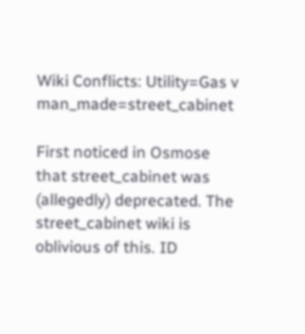Wiki Conflicts: Utility=Gas v man_made=street_cabinet

First noticed in Osmose that street_cabinet was (allegedly) deprecated. The street_cabinet wiki is oblivious of this. ID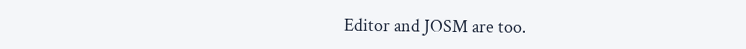Editor and JOSM are too.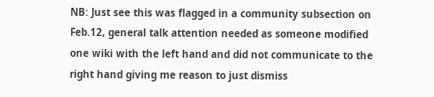NB: Just see this was flagged in a community subsection on Feb.12, general talk attention needed as someone modified one wiki with the left hand and did not communicate to the right hand giving me reason to just dismiss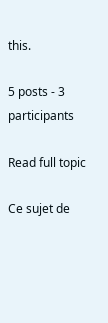this.

5 posts - 3 participants

Read full topic

Ce sujet de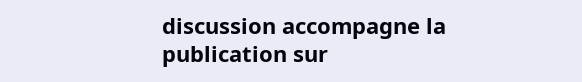discussion accompagne la publication sur